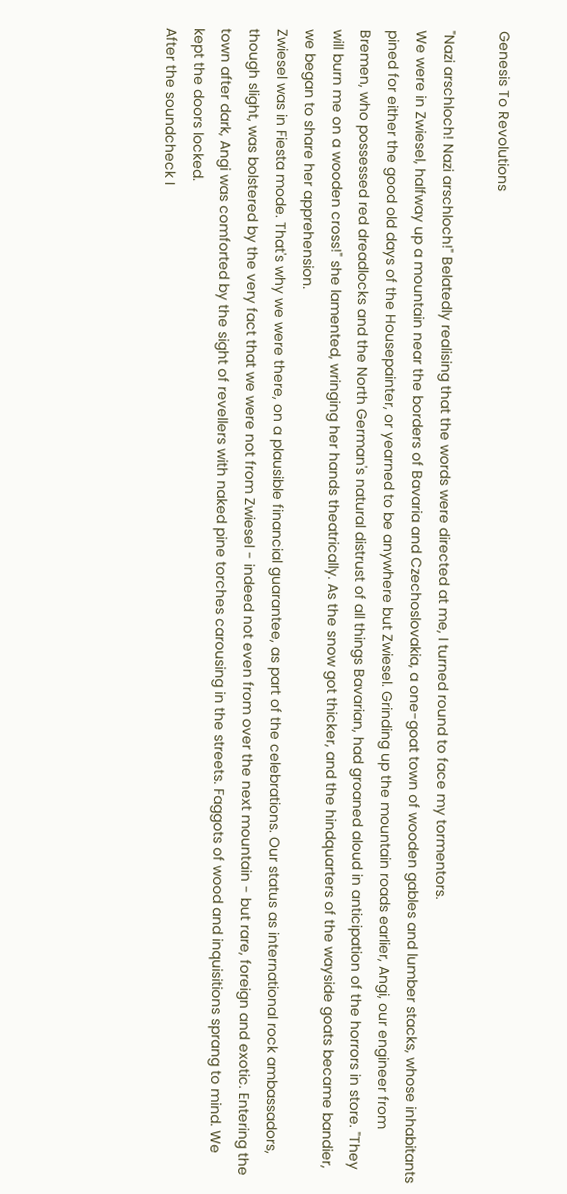Genesis To Revolutions

"Nazi arschloch! Nazi arschloch!" Belatedly realising that the words were directed at me, I turned round to face my tormentors.
We were in Zwiesel, halfway up a mountain near the borders of Bavaria and Czechoslovakia, a one-goat town of wooden gables and lumber stacks, whose inhabitants pined for either the good old days of the Housepainter, or yearned to be anywhere but Zwiesel. Grinding up the mountain roads earlier, Angi, our engineer from Bremen, who possessed red dreadlocks and the North German's natural distrust of all things Bavarian, had groaned aloud in anticipation of the horrors in store. "They will burn me on a wooden cross!" she lamented, wringing her hands theatrically. As the snow got thicker, and the hindquarters of the wayside goats became bandier, we began to share her apprehension.
Zwiesel was in Fiesta mode. That's why we were there, on a plausible financial guarantee, as part of the celebrations. Our status as international rock ambassadors, though slight, was bolstered by the very fact that we were not from Zwiesel - indeed not even from over the next mountain - but rare, foreign and exotic. Entering the town after dark, Angi was comforted by the sight of revellers with naked pine torches carousing in the streets. Faggots of wood and inquisitions sprang to mind. We kept the doors locked.
After the soundcheck I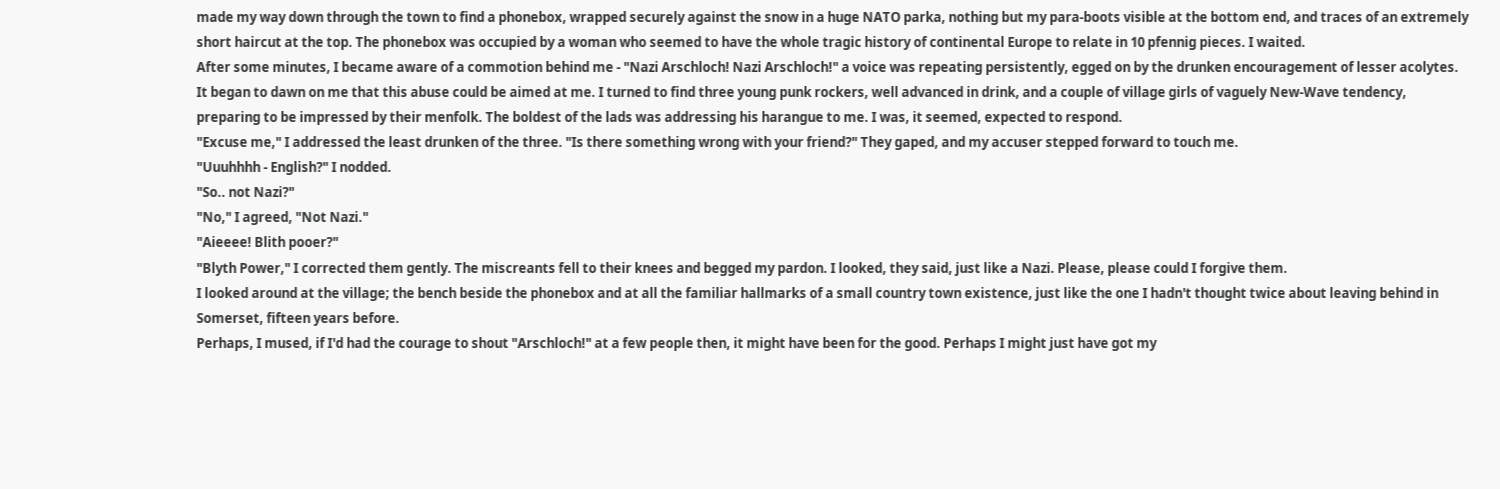made my way down through the town to find a phonebox, wrapped securely against the snow in a huge NATO parka, nothing but my para-boots visible at the bottom end, and traces of an extremely short haircut at the top. The phonebox was occupied by a woman who seemed to have the whole tragic history of continental Europe to relate in 10 pfennig pieces. I waited.
After some minutes, I became aware of a commotion behind me - "Nazi Arschloch! Nazi Arschloch!" a voice was repeating persistently, egged on by the drunken encouragement of lesser acolytes. It began to dawn on me that this abuse could be aimed at me. I turned to find three young punk rockers, well advanced in drink, and a couple of village girls of vaguely New-Wave tendency, preparing to be impressed by their menfolk. The boldest of the lads was addressing his harangue to me. I was, it seemed, expected to respond.
"Excuse me," I addressed the least drunken of the three. "Is there something wrong with your friend?" They gaped, and my accuser stepped forward to touch me.
"Uuuhhhh - English?" I nodded.
"So.. not Nazi?"
"No," I agreed, "Not Nazi."
"Aieeee! Blith pooer?"
"Blyth Power," I corrected them gently. The miscreants fell to their knees and begged my pardon. I looked, they said, just like a Nazi. Please, please could I forgive them.
I looked around at the village; the bench beside the phonebox and at all the familiar hallmarks of a small country town existence, just like the one I hadn't thought twice about leaving behind in Somerset, fifteen years before.
Perhaps, I mused, if I'd had the courage to shout "Arschloch!" at a few people then, it might have been for the good. Perhaps I might just have got my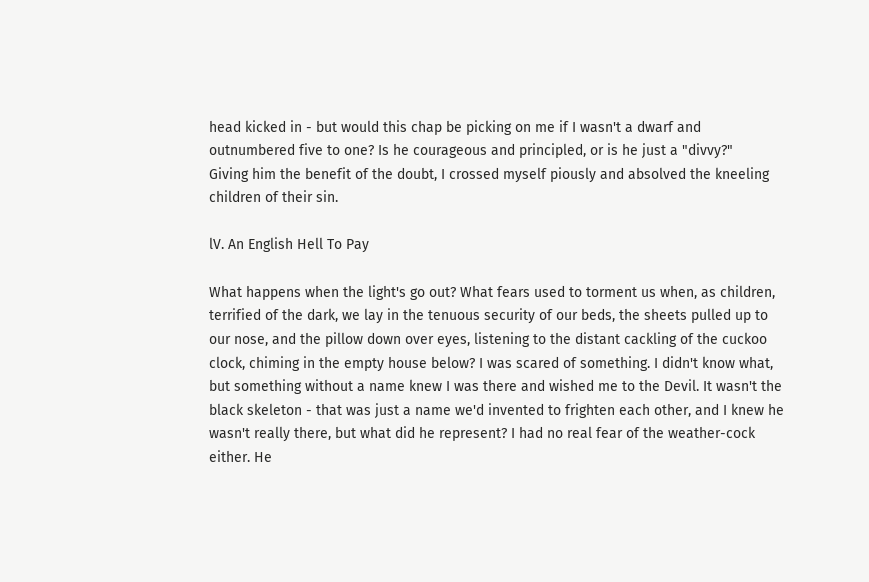head kicked in - but would this chap be picking on me if I wasn't a dwarf and outnumbered five to one? Is he courageous and principled, or is he just a "divvy?"
Giving him the benefit of the doubt, I crossed myself piously and absolved the kneeling children of their sin.

lV. An English Hell To Pay

What happens when the light's go out? What fears used to torment us when, as children, terrified of the dark, we lay in the tenuous security of our beds, the sheets pulled up to our nose, and the pillow down over eyes, listening to the distant cackling of the cuckoo clock, chiming in the empty house below? I was scared of something. I didn't know what, but something without a name knew I was there and wished me to the Devil. It wasn't the black skeleton - that was just a name we'd invented to frighten each other, and I knew he wasn't really there, but what did he represent? I had no real fear of the weather-cock either. He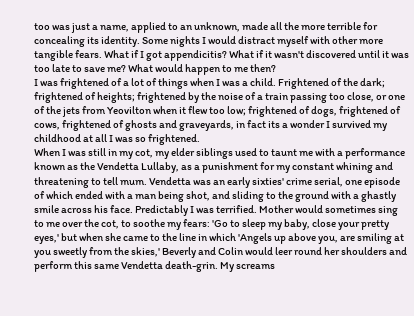too was just a name, applied to an unknown, made all the more terrible for concealing its identity. Some nights I would distract myself with other more tangible fears. What if I got appendicitis? What if it wasn't discovered until it was too late to save me? What would happen to me then?
I was frightened of a lot of things when I was a child. Frightened of the dark; frightened of heights; frightened by the noise of a train passing too close, or one of the jets from Yeovilton when it flew too low; frightened of dogs, frightened of cows, frightened of ghosts and graveyards, in fact its a wonder I survived my childhood at all I was so frightened.
When I was still in my cot, my elder siblings used to taunt me with a performance known as the Vendetta Lullaby, as a punishment for my constant whining and threatening to tell mum. Vendetta was an early sixties' crime serial, one episode of which ended with a man being shot, and sliding to the ground with a ghastly smile across his face. Predictably I was terrified. Mother would sometimes sing to me over the cot, to soothe my fears: 'Go to sleep my baby, close your pretty eyes,' but when she came to the line in which 'Angels up above you, are smiling at you sweetly from the skies,' Beverly and Colin would leer round her shoulders and perform this same Vendetta death-grin. My screams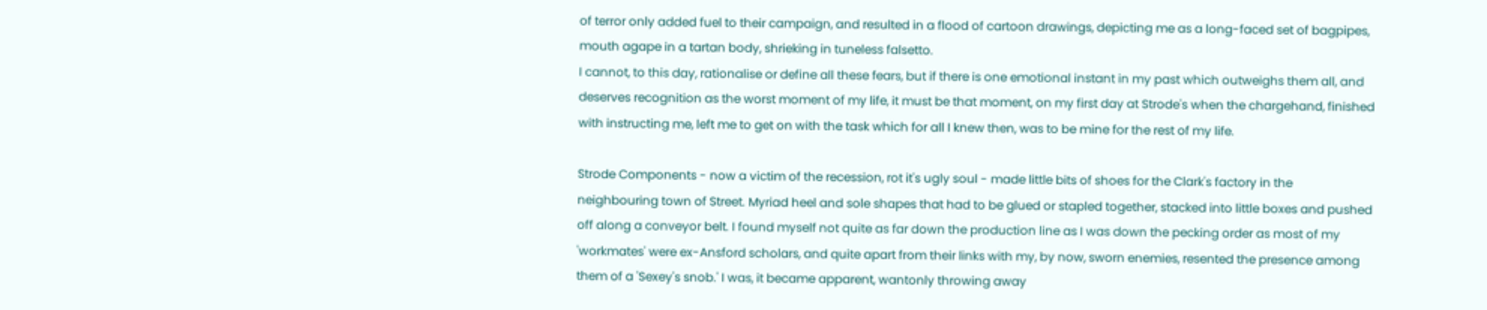of terror only added fuel to their campaign, and resulted in a flood of cartoon drawings, depicting me as a long-faced set of bagpipes, mouth agape in a tartan body, shrieking in tuneless falsetto.
I cannot, to this day, rationalise or define all these fears, but if there is one emotional instant in my past which outweighs them all, and deserves recognition as the worst moment of my life, it must be that moment, on my first day at Strode's when the chargehand, finished with instructing me, left me to get on with the task which for all I knew then, was to be mine for the rest of my life.

Strode Components - now a victim of the recession, rot it's ugly soul - made little bits of shoes for the Clark's factory in the neighbouring town of Street. Myriad heel and sole shapes that had to be glued or stapled together, stacked into little boxes and pushed off along a conveyor belt. I found myself not quite as far down the production line as I was down the pecking order as most of my 'workmates' were ex-Ansford scholars, and quite apart from their links with my, by now, sworn enemies, resented the presence among them of a 'Sexey's snob.' I was, it became apparent, wantonly throwing away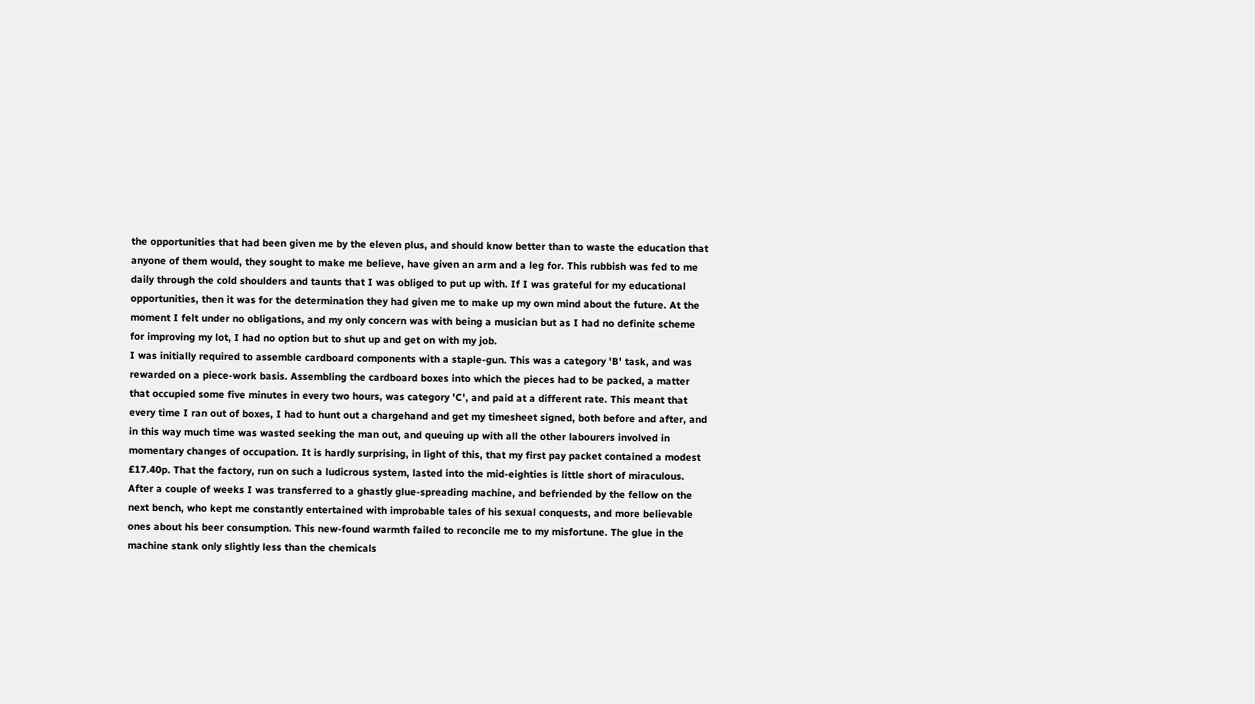the opportunities that had been given me by the eleven plus, and should know better than to waste the education that anyone of them would, they sought to make me believe, have given an arm and a leg for. This rubbish was fed to me daily through the cold shoulders and taunts that I was obliged to put up with. If I was grateful for my educational opportunities, then it was for the determination they had given me to make up my own mind about the future. At the moment I felt under no obligations, and my only concern was with being a musician but as I had no definite scheme for improving my lot, I had no option but to shut up and get on with my job.
I was initially required to assemble cardboard components with a staple-gun. This was a category 'B' task, and was rewarded on a piece-work basis. Assembling the cardboard boxes into which the pieces had to be packed, a matter that occupied some five minutes in every two hours, was category 'C', and paid at a different rate. This meant that every time I ran out of boxes, I had to hunt out a chargehand and get my timesheet signed, both before and after, and in this way much time was wasted seeking the man out, and queuing up with all the other labourers involved in momentary changes of occupation. It is hardly surprising, in light of this, that my first pay packet contained a modest £17.40p. That the factory, run on such a ludicrous system, lasted into the mid-eighties is little short of miraculous.
After a couple of weeks I was transferred to a ghastly glue-spreading machine, and befriended by the fellow on the next bench, who kept me constantly entertained with improbable tales of his sexual conquests, and more believable ones about his beer consumption. This new-found warmth failed to reconcile me to my misfortune. The glue in the machine stank only slightly less than the chemicals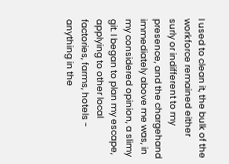I used to clean it, the bulk of the workforce remained either surly or indifferent to my presence, and the chargehand immediately above me was, in my considered opinion, a slimy git. I began to plan my escape, applying to other local factories, farms, hotels - anything in the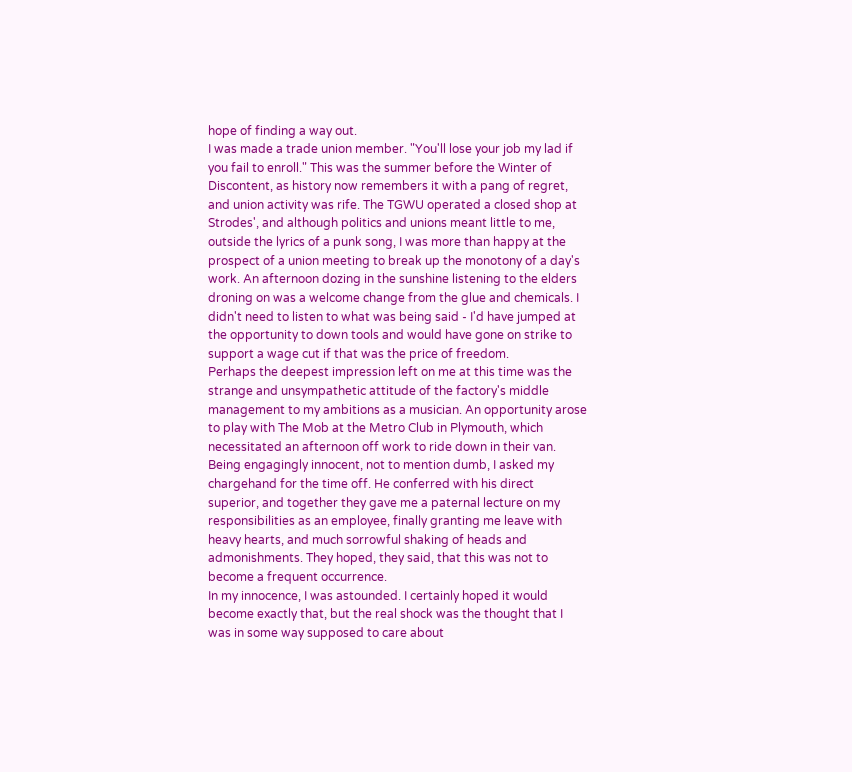hope of finding a way out.
I was made a trade union member. "You'll lose your job my lad if you fail to enroll." This was the summer before the Winter of Discontent, as history now remembers it with a pang of regret, and union activity was rife. The TGWU operated a closed shop at Strodes', and although politics and unions meant little to me, outside the lyrics of a punk song, I was more than happy at the prospect of a union meeting to break up the monotony of a day's work. An afternoon dozing in the sunshine listening to the elders droning on was a welcome change from the glue and chemicals. I didn't need to listen to what was being said - I'd have jumped at the opportunity to down tools and would have gone on strike to support a wage cut if that was the price of freedom.
Perhaps the deepest impression left on me at this time was the strange and unsympathetic attitude of the factory's middle management to my ambitions as a musician. An opportunity arose to play with The Mob at the Metro Club in Plymouth, which necessitated an afternoon off work to ride down in their van. Being engagingly innocent, not to mention dumb, I asked my chargehand for the time off. He conferred with his direct superior, and together they gave me a paternal lecture on my responsibilities as an employee, finally granting me leave with heavy hearts, and much sorrowful shaking of heads and admonishments. They hoped, they said, that this was not to become a frequent occurrence.
In my innocence, I was astounded. I certainly hoped it would become exactly that, but the real shock was the thought that I was in some way supposed to care about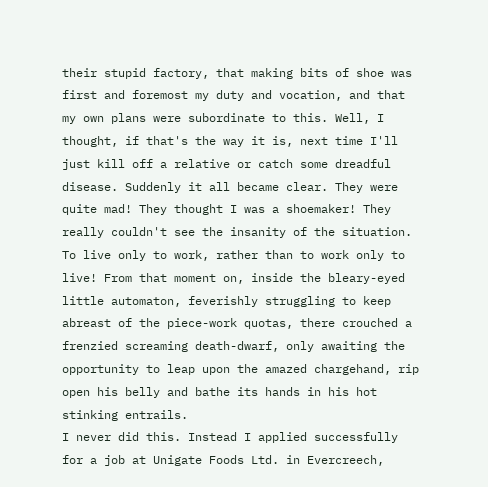their stupid factory, that making bits of shoe was first and foremost my duty and vocation, and that my own plans were subordinate to this. Well, I thought, if that's the way it is, next time I'll just kill off a relative or catch some dreadful disease. Suddenly it all became clear. They were quite mad! They thought I was a shoemaker! They really couldn't see the insanity of the situation. To live only to work, rather than to work only to live! From that moment on, inside the bleary-eyed little automaton, feverishly struggling to keep abreast of the piece-work quotas, there crouched a frenzied screaming death-dwarf, only awaiting the opportunity to leap upon the amazed chargehand, rip open his belly and bathe its hands in his hot stinking entrails.
I never did this. Instead I applied successfully for a job at Unigate Foods Ltd. in Evercreech,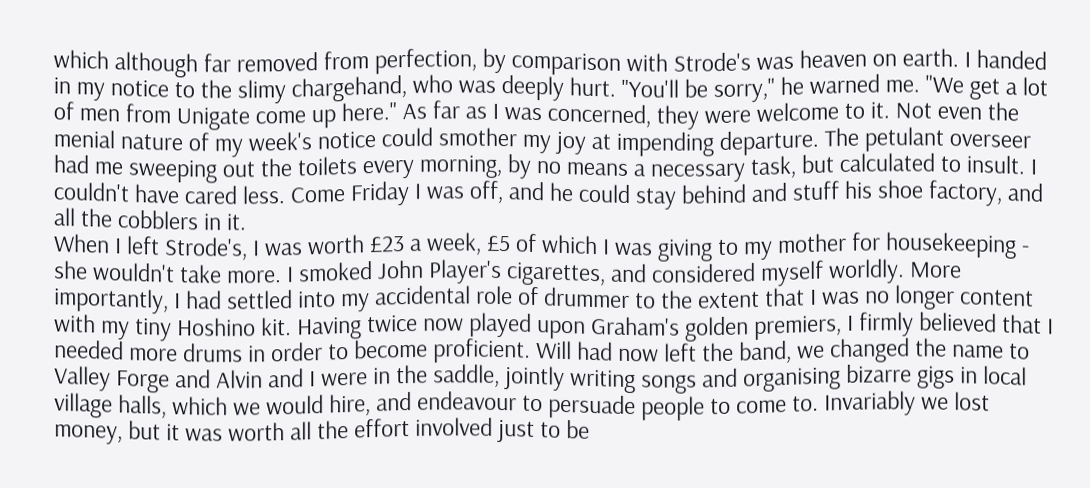which although far removed from perfection, by comparison with Strode's was heaven on earth. I handed in my notice to the slimy chargehand, who was deeply hurt. "You'll be sorry," he warned me. "We get a lot of men from Unigate come up here." As far as I was concerned, they were welcome to it. Not even the menial nature of my week's notice could smother my joy at impending departure. The petulant overseer had me sweeping out the toilets every morning, by no means a necessary task, but calculated to insult. I couldn't have cared less. Come Friday I was off, and he could stay behind and stuff his shoe factory, and all the cobblers in it.
When I left Strode's, I was worth £23 a week, £5 of which I was giving to my mother for housekeeping - she wouldn't take more. I smoked John Player's cigarettes, and considered myself worldly. More importantly, I had settled into my accidental role of drummer to the extent that I was no longer content with my tiny Hoshino kit. Having twice now played upon Graham's golden premiers, I firmly believed that I needed more drums in order to become proficient. Will had now left the band, we changed the name to Valley Forge and Alvin and I were in the saddle, jointly writing songs and organising bizarre gigs in local village halls, which we would hire, and endeavour to persuade people to come to. Invariably we lost money, but it was worth all the effort involved just to be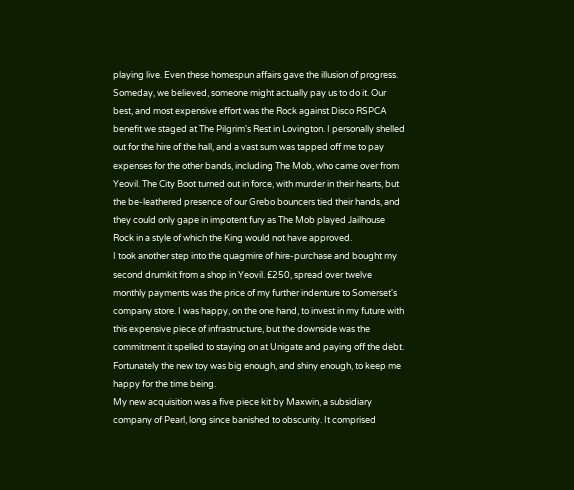playing live. Even these homespun affairs gave the illusion of progress. Someday, we believed, someone might actually pay us to do it. Our best, and most expensive effort was the Rock against Disco RSPCA benefit we staged at The Pilgrim's Rest in Lovington. I personally shelled out for the hire of the hall, and a vast sum was tapped off me to pay expenses for the other bands, including The Mob, who came over from Yeovil. The City Boot turned out in force, with murder in their hearts, but the be-leathered presence of our Grebo bouncers tied their hands, and they could only gape in impotent fury as The Mob played Jailhouse Rock in a style of which the King would not have approved.
I took another step into the quagmire of hire-purchase and bought my second drumkit from a shop in Yeovil. £250, spread over twelve monthly payments was the price of my further indenture to Somerset's company store. I was happy, on the one hand, to invest in my future with this expensive piece of infrastructure, but the downside was the commitment it spelled to staying on at Unigate and paying off the debt. Fortunately the new toy was big enough, and shiny enough, to keep me happy for the time being.
My new acquisition was a five piece kit by Maxwin, a subsidiary company of Pearl, long since banished to obscurity. It comprised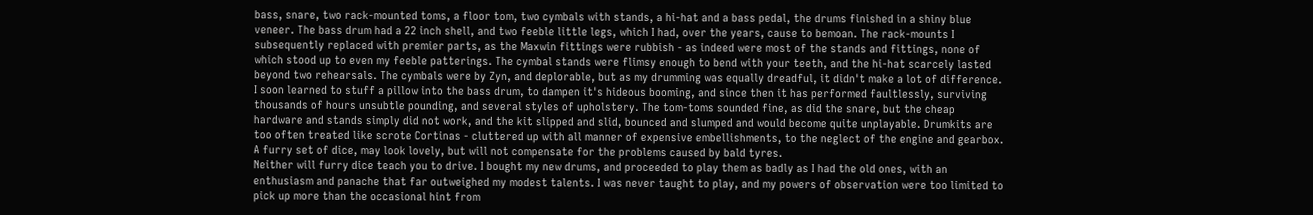bass, snare, two rack-mounted toms, a floor tom, two cymbals with stands, a hi-hat and a bass pedal, the drums finished in a shiny blue veneer. The bass drum had a 22 inch shell, and two feeble little legs, which I had, over the years, cause to bemoan. The rack-mounts I subsequently replaced with premier parts, as the Maxwin fittings were rubbish - as indeed were most of the stands and fittings, none of which stood up to even my feeble patterings. The cymbal stands were flimsy enough to bend with your teeth, and the hi-hat scarcely lasted beyond two rehearsals. The cymbals were by Zyn, and deplorable, but as my drumming was equally dreadful, it didn't make a lot of difference. I soon learned to stuff a pillow into the bass drum, to dampen it's hideous booming, and since then it has performed faultlessly, surviving thousands of hours unsubtle pounding, and several styles of upholstery. The tom-toms sounded fine, as did the snare, but the cheap hardware and stands simply did not work, and the kit slipped and slid, bounced and slumped and would become quite unplayable. Drumkits are too often treated like scrote Cortinas - cluttered up with all manner of expensive embellishments, to the neglect of the engine and gearbox. A furry set of dice, may look lovely, but will not compensate for the problems caused by bald tyres.
Neither will furry dice teach you to drive. I bought my new drums, and proceeded to play them as badly as I had the old ones, with an enthusiasm and panache that far outweighed my modest talents. I was never taught to play, and my powers of observation were too limited to pick up more than the occasional hint from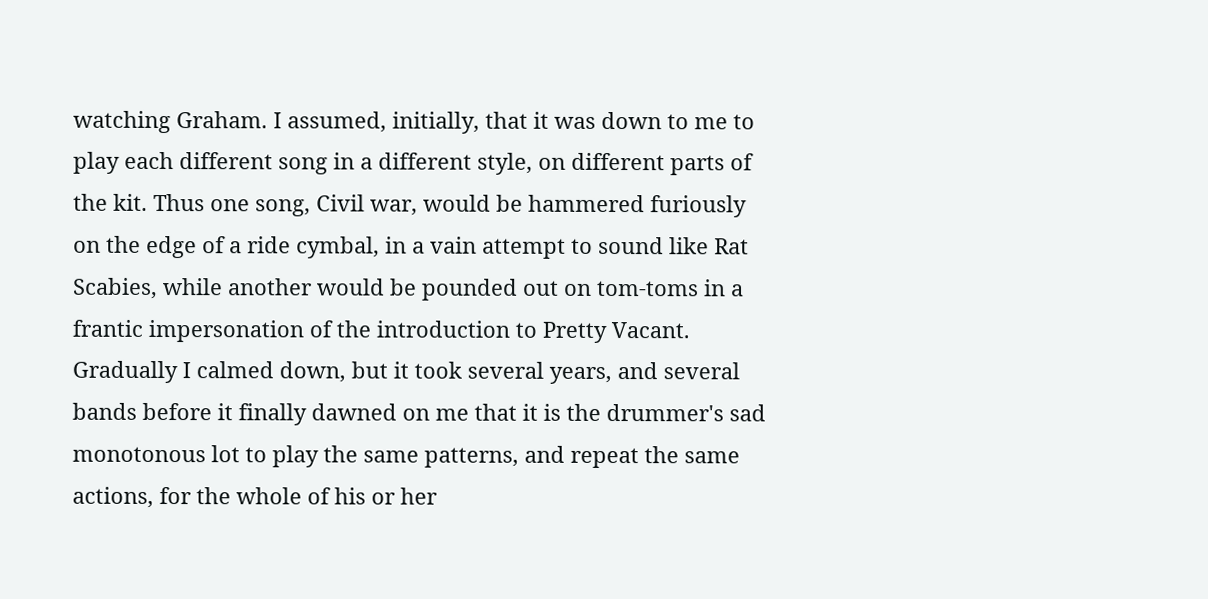watching Graham. I assumed, initially, that it was down to me to play each different song in a different style, on different parts of the kit. Thus one song, Civil war, would be hammered furiously on the edge of a ride cymbal, in a vain attempt to sound like Rat Scabies, while another would be pounded out on tom-toms in a frantic impersonation of the introduction to Pretty Vacant. Gradually I calmed down, but it took several years, and several bands before it finally dawned on me that it is the drummer's sad monotonous lot to play the same patterns, and repeat the same actions, for the whole of his or her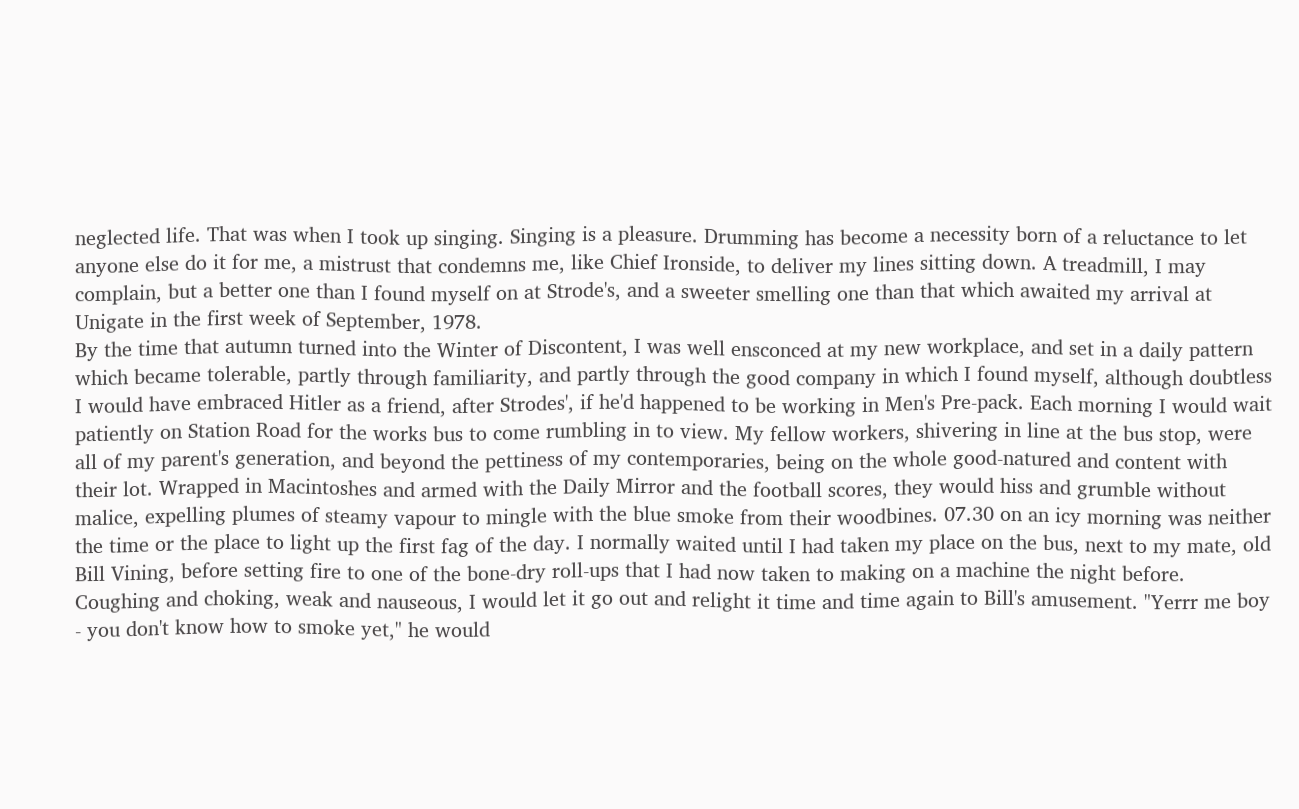neglected life. That was when I took up singing. Singing is a pleasure. Drumming has become a necessity born of a reluctance to let anyone else do it for me, a mistrust that condemns me, like Chief Ironside, to deliver my lines sitting down. A treadmill, I may complain, but a better one than I found myself on at Strode's, and a sweeter smelling one than that which awaited my arrival at Unigate in the first week of September, 1978.
By the time that autumn turned into the Winter of Discontent, I was well ensconced at my new workplace, and set in a daily pattern which became tolerable, partly through familiarity, and partly through the good company in which I found myself, although doubtless I would have embraced Hitler as a friend, after Strodes', if he'd happened to be working in Men's Pre-pack. Each morning I would wait patiently on Station Road for the works bus to come rumbling in to view. My fellow workers, shivering in line at the bus stop, were all of my parent's generation, and beyond the pettiness of my contemporaries, being on the whole good-natured and content with their lot. Wrapped in Macintoshes and armed with the Daily Mirror and the football scores, they would hiss and grumble without malice, expelling plumes of steamy vapour to mingle with the blue smoke from their woodbines. 07.30 on an icy morning was neither the time or the place to light up the first fag of the day. I normally waited until I had taken my place on the bus, next to my mate, old Bill Vining, before setting fire to one of the bone-dry roll-ups that I had now taken to making on a machine the night before. Coughing and choking, weak and nauseous, I would let it go out and relight it time and time again to Bill's amusement. "Yerrr me boy - you don't know how to smoke yet," he would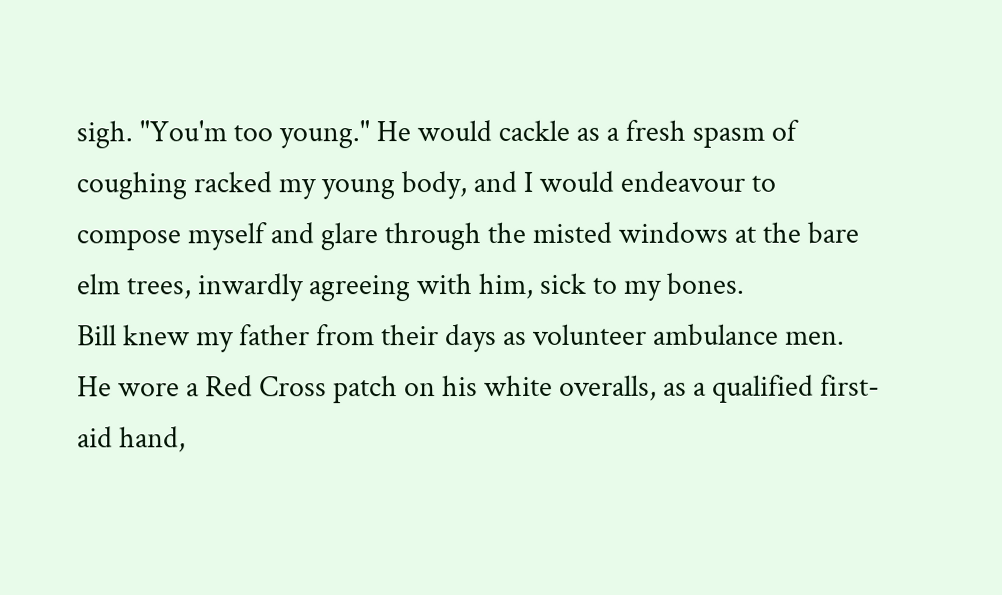sigh. "You'm too young." He would cackle as a fresh spasm of coughing racked my young body, and I would endeavour to compose myself and glare through the misted windows at the bare elm trees, inwardly agreeing with him, sick to my bones.
Bill knew my father from their days as volunteer ambulance men. He wore a Red Cross patch on his white overalls, as a qualified first-aid hand,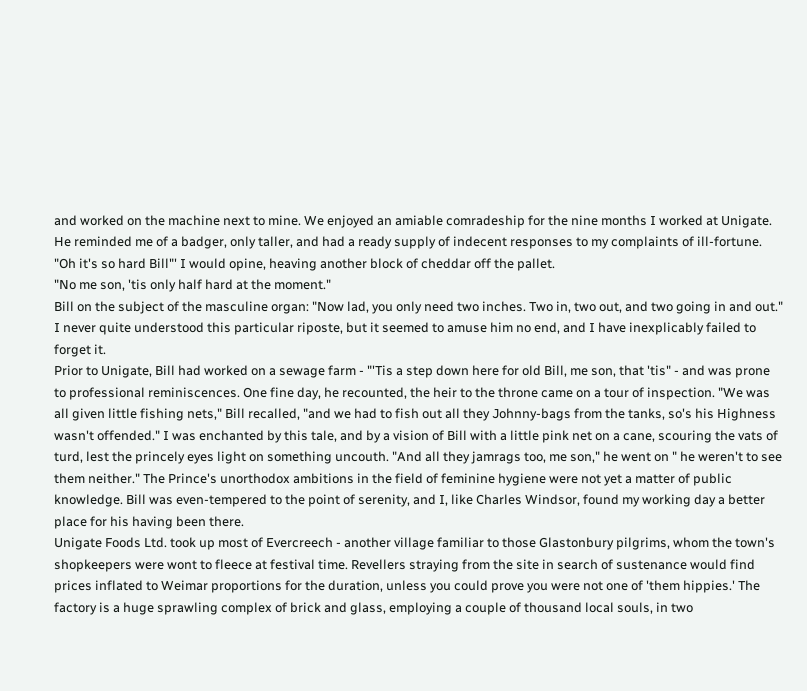and worked on the machine next to mine. We enjoyed an amiable comradeship for the nine months I worked at Unigate. He reminded me of a badger, only taller, and had a ready supply of indecent responses to my complaints of ill-fortune. "Oh it's so hard Bill"' I would opine, heaving another block of cheddar off the pallet.
"No me son, 'tis only half hard at the moment."
Bill on the subject of the masculine organ: "Now lad, you only need two inches. Two in, two out, and two going in and out." I never quite understood this particular riposte, but it seemed to amuse him no end, and I have inexplicably failed to forget it.
Prior to Unigate, Bill had worked on a sewage farm - "'Tis a step down here for old Bill, me son, that 'tis" - and was prone to professional reminiscences. One fine day, he recounted, the heir to the throne came on a tour of inspection. "We was all given little fishing nets," Bill recalled, "and we had to fish out all they Johnny-bags from the tanks, so's his Highness wasn't offended." I was enchanted by this tale, and by a vision of Bill with a little pink net on a cane, scouring the vats of turd, lest the princely eyes light on something uncouth. "And all they jamrags too, me son," he went on " he weren't to see them neither." The Prince's unorthodox ambitions in the field of feminine hygiene were not yet a matter of public knowledge. Bill was even-tempered to the point of serenity, and I, like Charles Windsor, found my working day a better place for his having been there.
Unigate Foods Ltd. took up most of Evercreech - another village familiar to those Glastonbury pilgrims, whom the town's shopkeepers were wont to fleece at festival time. Revellers straying from the site in search of sustenance would find prices inflated to Weimar proportions for the duration, unless you could prove you were not one of 'them hippies.' The factory is a huge sprawling complex of brick and glass, employing a couple of thousand local souls, in two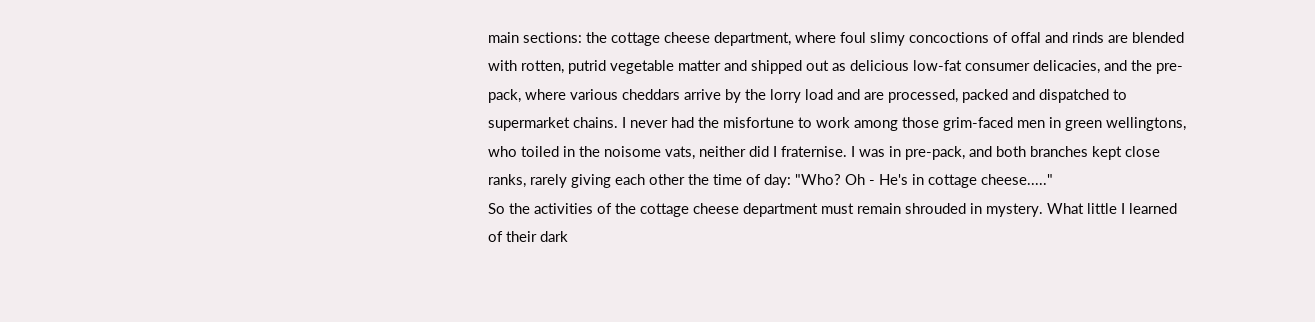main sections: the cottage cheese department, where foul slimy concoctions of offal and rinds are blended with rotten, putrid vegetable matter and shipped out as delicious low-fat consumer delicacies, and the pre-pack, where various cheddars arrive by the lorry load and are processed, packed and dispatched to supermarket chains. I never had the misfortune to work among those grim-faced men in green wellingtons, who toiled in the noisome vats, neither did I fraternise. I was in pre-pack, and both branches kept close ranks, rarely giving each other the time of day: "Who? Oh - He's in cottage cheese....."
So the activities of the cottage cheese department must remain shrouded in mystery. What little I learned of their dark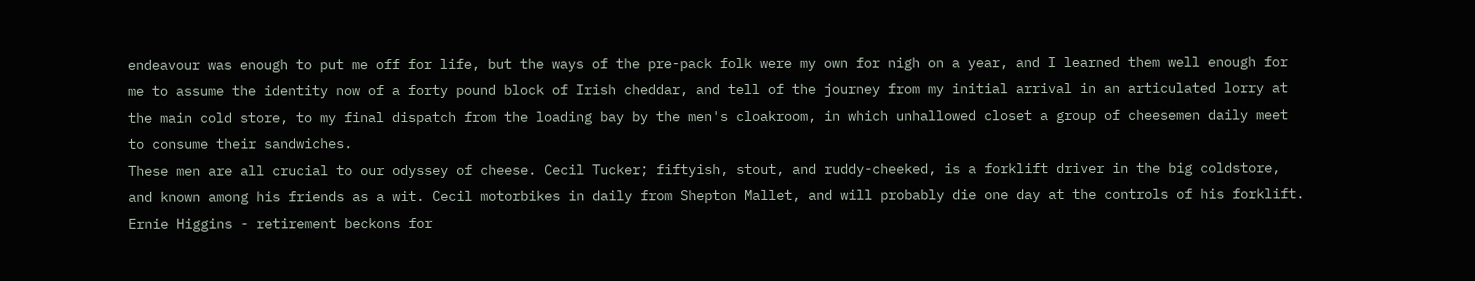endeavour was enough to put me off for life, but the ways of the pre-pack folk were my own for nigh on a year, and I learned them well enough for me to assume the identity now of a forty pound block of Irish cheddar, and tell of the journey from my initial arrival in an articulated lorry at the main cold store, to my final dispatch from the loading bay by the men's cloakroom, in which unhallowed closet a group of cheesemen daily meet to consume their sandwiches.
These men are all crucial to our odyssey of cheese. Cecil Tucker; fiftyish, stout, and ruddy-cheeked, is a forklift driver in the big coldstore, and known among his friends as a wit. Cecil motorbikes in daily from Shepton Mallet, and will probably die one day at the controls of his forklift. Ernie Higgins - retirement beckons for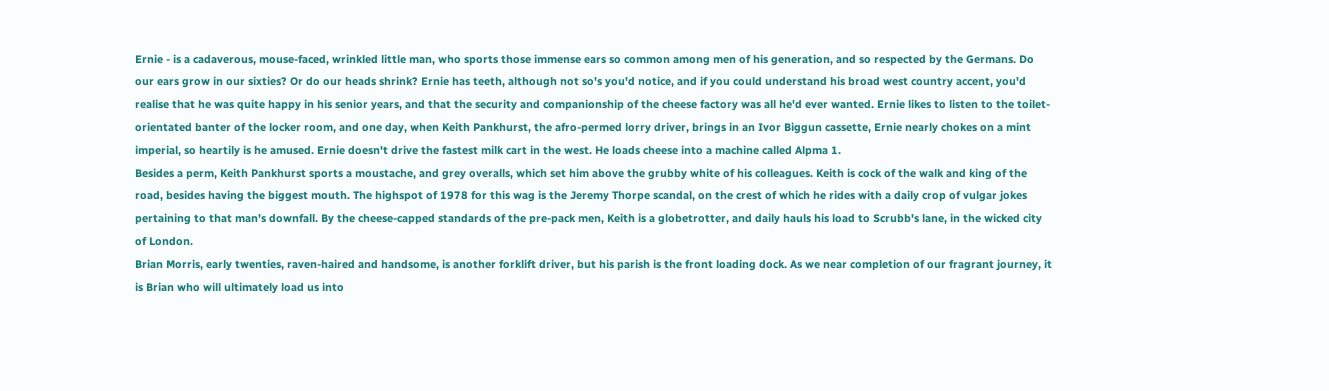Ernie - is a cadaverous, mouse-faced, wrinkled little man, who sports those immense ears so common among men of his generation, and so respected by the Germans. Do our ears grow in our sixties? Or do our heads shrink? Ernie has teeth, although not so's you'd notice, and if you could understand his broad west country accent, you'd realise that he was quite happy in his senior years, and that the security and companionship of the cheese factory was all he'd ever wanted. Ernie likes to listen to the toilet-orientated banter of the locker room, and one day, when Keith Pankhurst, the afro-permed lorry driver, brings in an Ivor Biggun cassette, Ernie nearly chokes on a mint imperial, so heartily is he amused. Ernie doesn't drive the fastest milk cart in the west. He loads cheese into a machine called Alpma 1.
Besides a perm, Keith Pankhurst sports a moustache, and grey overalls, which set him above the grubby white of his colleagues. Keith is cock of the walk and king of the road, besides having the biggest mouth. The highspot of 1978 for this wag is the Jeremy Thorpe scandal, on the crest of which he rides with a daily crop of vulgar jokes pertaining to that man's downfall. By the cheese-capped standards of the pre-pack men, Keith is a globetrotter, and daily hauls his load to Scrubb's lane, in the wicked city of London.
Brian Morris, early twenties, raven-haired and handsome, is another forklift driver, but his parish is the front loading dock. As we near completion of our fragrant journey, it is Brian who will ultimately load us into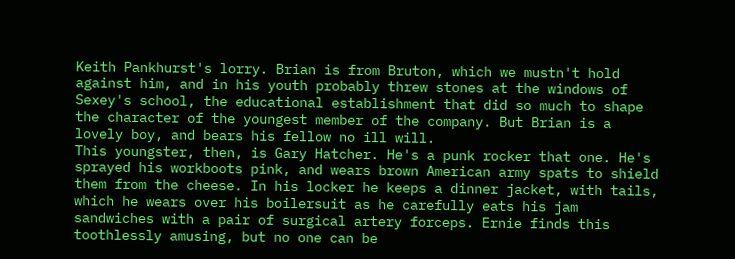Keith Pankhurst's lorry. Brian is from Bruton, which we mustn't hold against him, and in his youth probably threw stones at the windows of Sexey's school, the educational establishment that did so much to shape the character of the youngest member of the company. But Brian is a lovely boy, and bears his fellow no ill will.
This youngster, then, is Gary Hatcher. He's a punk rocker that one. He's sprayed his workboots pink, and wears brown American army spats to shield them from the cheese. In his locker he keeps a dinner jacket, with tails, which he wears over his boilersuit as he carefully eats his jam sandwiches with a pair of surgical artery forceps. Ernie finds this toothlessly amusing, but no one can be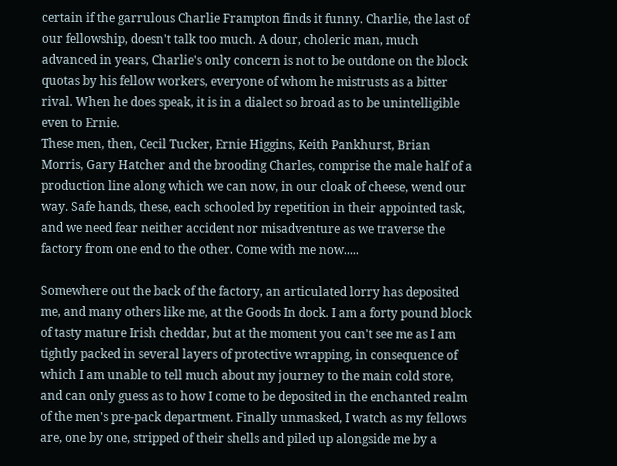certain if the garrulous Charlie Frampton finds it funny. Charlie, the last of our fellowship, doesn't talk too much. A dour, choleric man, much advanced in years, Charlie's only concern is not to be outdone on the block quotas by his fellow workers, everyone of whom he mistrusts as a bitter rival. When he does speak, it is in a dialect so broad as to be unintelligible even to Ernie.
These men, then, Cecil Tucker, Ernie Higgins, Keith Pankhurst, Brian Morris, Gary Hatcher and the brooding Charles, comprise the male half of a production line along which we can now, in our cloak of cheese, wend our way. Safe hands, these, each schooled by repetition in their appointed task, and we need fear neither accident nor misadventure as we traverse the factory from one end to the other. Come with me now.....

Somewhere out the back of the factory, an articulated lorry has deposited me, and many others like me, at the Goods In dock. I am a forty pound block of tasty mature Irish cheddar, but at the moment you can't see me as I am tightly packed in several layers of protective wrapping, in consequence of which I am unable to tell much about my journey to the main cold store, and can only guess as to how I come to be deposited in the enchanted realm of the men's pre-pack department. Finally unmasked, I watch as my fellows are, one by one, stripped of their shells and piled up alongside me by a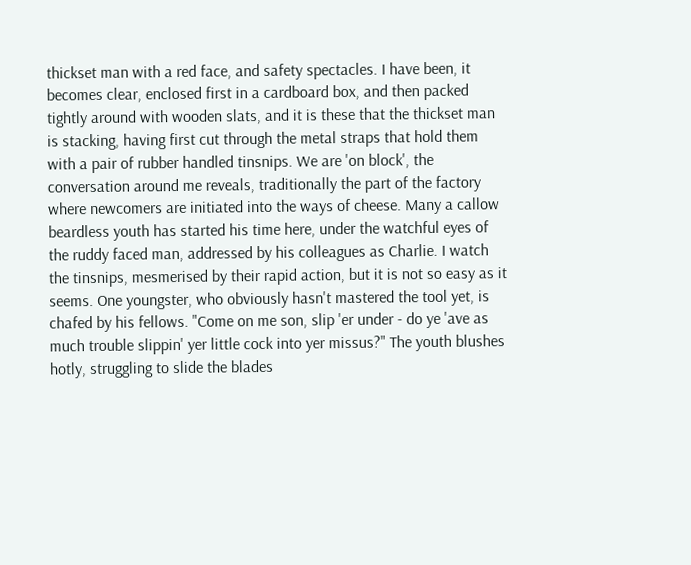thickset man with a red face, and safety spectacles. I have been, it becomes clear, enclosed first in a cardboard box, and then packed tightly around with wooden slats, and it is these that the thickset man is stacking, having first cut through the metal straps that hold them with a pair of rubber handled tinsnips. We are 'on block', the conversation around me reveals, traditionally the part of the factory where newcomers are initiated into the ways of cheese. Many a callow beardless youth has started his time here, under the watchful eyes of the ruddy faced man, addressed by his colleagues as Charlie. I watch the tinsnips, mesmerised by their rapid action, but it is not so easy as it seems. One youngster, who obviously hasn't mastered the tool yet, is chafed by his fellows. "Come on me son, slip 'er under - do ye 'ave as much trouble slippin' yer little cock into yer missus?" The youth blushes hotly, struggling to slide the blades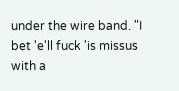under the wire band. "I bet 'e'll fuck 'is missus with a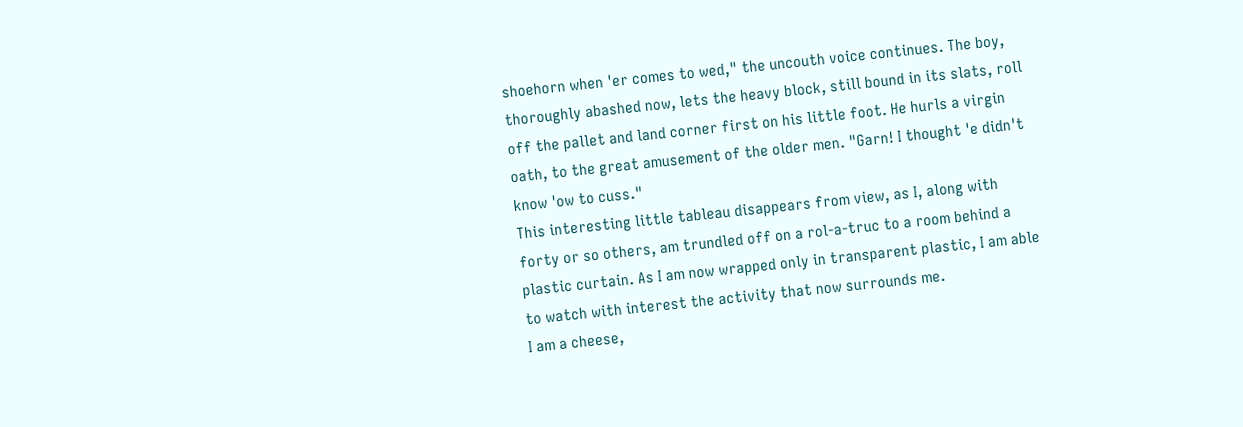shoehorn when 'er comes to wed," the uncouth voice continues. The boy, thoroughly abashed now, lets the heavy block, still bound in its slats, roll off the pallet and land corner first on his little foot. He hurls a virgin oath, to the great amusement of the older men. "Garn! I thought 'e didn't know 'ow to cuss."
This interesting little tableau disappears from view, as I, along with forty or so others, am trundled off on a rol-a-truc to a room behind a plastic curtain. As I am now wrapped only in transparent plastic, I am able to watch with interest the activity that now surrounds me.
I am a cheese,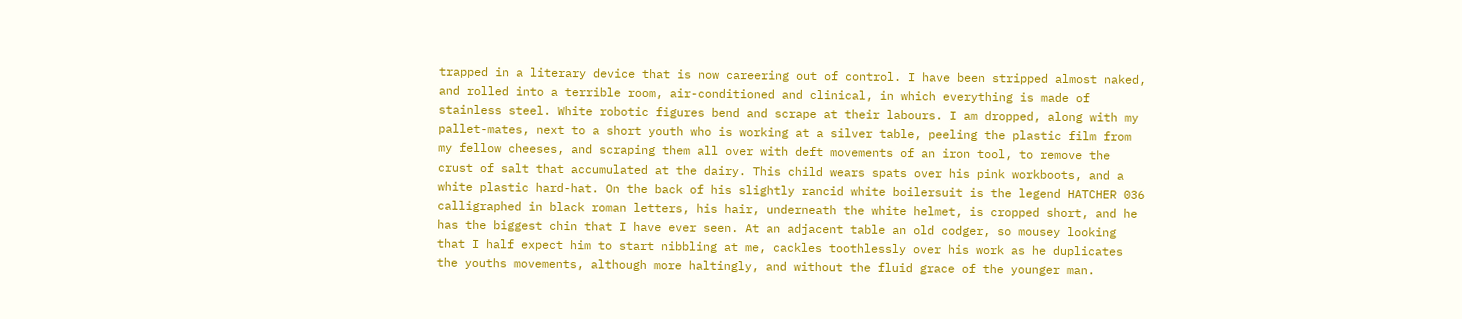trapped in a literary device that is now careering out of control. I have been stripped almost naked, and rolled into a terrible room, air-conditioned and clinical, in which everything is made of stainless steel. White robotic figures bend and scrape at their labours. I am dropped, along with my pallet-mates, next to a short youth who is working at a silver table, peeling the plastic film from my fellow cheeses, and scraping them all over with deft movements of an iron tool, to remove the crust of salt that accumulated at the dairy. This child wears spats over his pink workboots, and a white plastic hard-hat. On the back of his slightly rancid white boilersuit is the legend HATCHER 036 calligraphed in black roman letters, his hair, underneath the white helmet, is cropped short, and he has the biggest chin that I have ever seen. At an adjacent table an old codger, so mousey looking that I half expect him to start nibbling at me, cackles toothlessly over his work as he duplicates the youths movements, although more haltingly, and without the fluid grace of the younger man.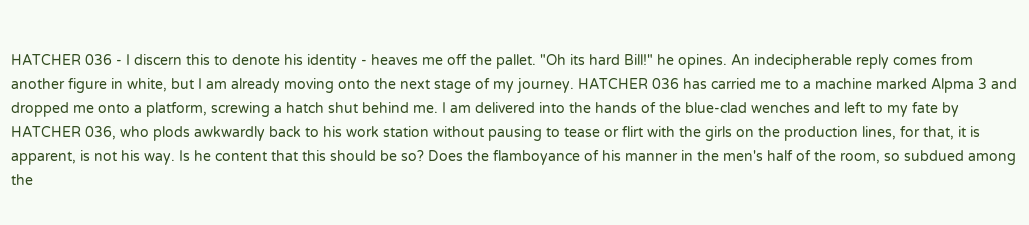HATCHER 036 - I discern this to denote his identity - heaves me off the pallet. "Oh its hard Bill!" he opines. An indecipherable reply comes from another figure in white, but I am already moving onto the next stage of my journey. HATCHER 036 has carried me to a machine marked Alpma 3 and dropped me onto a platform, screwing a hatch shut behind me. I am delivered into the hands of the blue-clad wenches and left to my fate by HATCHER 036, who plods awkwardly back to his work station without pausing to tease or flirt with the girls on the production lines, for that, it is apparent, is not his way. Is he content that this should be so? Does the flamboyance of his manner in the men's half of the room, so subdued among the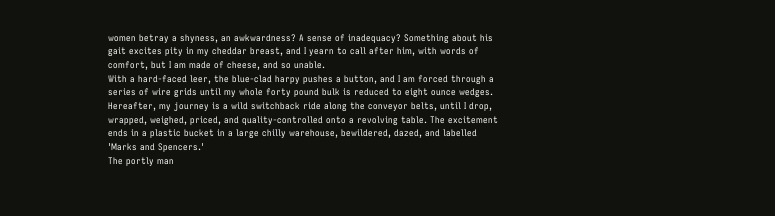women betray a shyness, an awkwardness? A sense of inadequacy? Something about his gait excites pity in my cheddar breast, and I yearn to call after him, with words of comfort, but I am made of cheese, and so unable.
With a hard-faced leer, the blue-clad harpy pushes a button, and I am forced through a series of wire grids until my whole forty pound bulk is reduced to eight ounce wedges. Hereafter, my journey is a wild switchback ride along the conveyor belts, until I drop, wrapped, weighed, priced, and quality-controlled onto a revolving table. The excitement ends in a plastic bucket in a large chilly warehouse, bewildered, dazed, and labelled 'Marks and Spencers.'
The portly man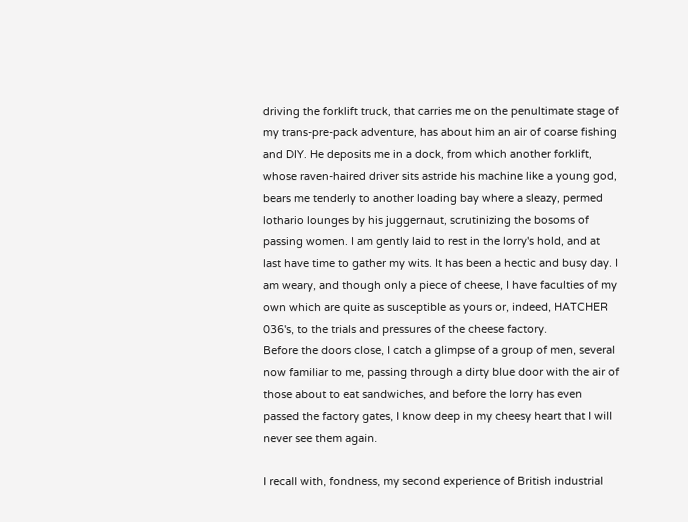driving the forklift truck, that carries me on the penultimate stage of my trans-pre-pack adventure, has about him an air of coarse fishing and DIY. He deposits me in a dock, from which another forklift, whose raven-haired driver sits astride his machine like a young god, bears me tenderly to another loading bay where a sleazy, permed lothario lounges by his juggernaut, scrutinizing the bosoms of passing women. I am gently laid to rest in the lorry's hold, and at last have time to gather my wits. It has been a hectic and busy day. I am weary, and though only a piece of cheese, I have faculties of my own which are quite as susceptible as yours or, indeed, HATCHER 036's, to the trials and pressures of the cheese factory.
Before the doors close, I catch a glimpse of a group of men, several now familiar to me, passing through a dirty blue door with the air of those about to eat sandwiches, and before the lorry has even passed the factory gates, I know deep in my cheesy heart that I will never see them again.

I recall with, fondness, my second experience of British industrial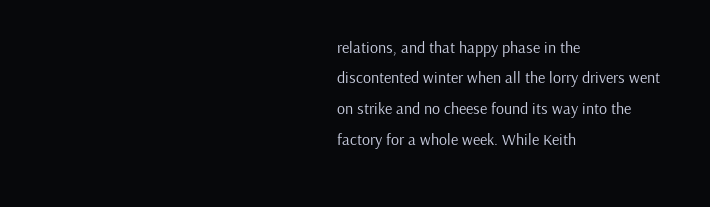relations, and that happy phase in the discontented winter when all the lorry drivers went on strike and no cheese found its way into the factory for a whole week. While Keith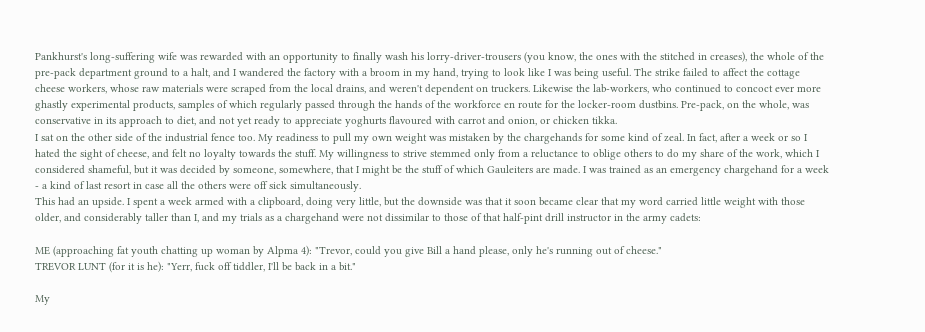Pankhurst's long-suffering wife was rewarded with an opportunity to finally wash his lorry-driver-trousers (you know, the ones with the stitched in creases), the whole of the pre-pack department ground to a halt, and I wandered the factory with a broom in my hand, trying to look like I was being useful. The strike failed to affect the cottage cheese workers, whose raw materials were scraped from the local drains, and weren't dependent on truckers. Likewise the lab-workers, who continued to concoct ever more ghastly experimental products, samples of which regularly passed through the hands of the workforce en route for the locker-room dustbins. Pre-pack, on the whole, was conservative in its approach to diet, and not yet ready to appreciate yoghurts flavoured with carrot and onion, or chicken tikka.
I sat on the other side of the industrial fence too. My readiness to pull my own weight was mistaken by the chargehands for some kind of zeal. In fact, after a week or so I hated the sight of cheese, and felt no loyalty towards the stuff. My willingness to strive stemmed only from a reluctance to oblige others to do my share of the work, which I considered shameful, but it was decided by someone, somewhere, that I might be the stuff of which Gauleiters are made. I was trained as an emergency chargehand for a week - a kind of last resort in case all the others were off sick simultaneously.
This had an upside. I spent a week armed with a clipboard, doing very little, but the downside was that it soon became clear that my word carried little weight with those older, and considerably taller than I, and my trials as a chargehand were not dissimilar to those of that half-pint drill instructor in the army cadets:

ME (approaching fat youth chatting up woman by Alpma 4): "Trevor, could you give Bill a hand please, only he's running out of cheese."
TREVOR LUNT (for it is he): "Yerr, fuck off tiddler, I'll be back in a bit."

My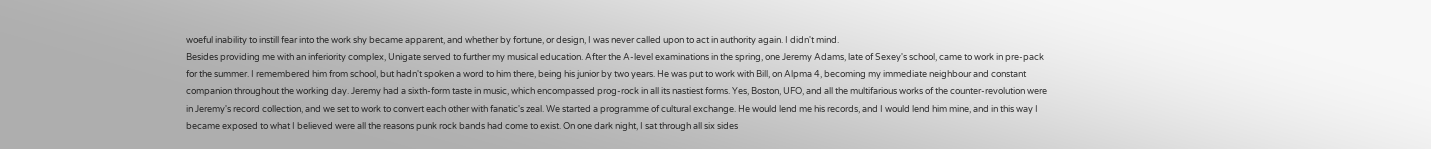woeful inability to instill fear into the work shy became apparent, and whether by fortune, or design, I was never called upon to act in authority again. I didn't mind.
Besides providing me with an inferiority complex, Unigate served to further my musical education. After the A-level examinations in the spring, one Jeremy Adams, late of Sexey's school, came to work in pre-pack for the summer. I remembered him from school, but hadn't spoken a word to him there, being his junior by two years. He was put to work with Bill, on Alpma 4, becoming my immediate neighbour and constant companion throughout the working day. Jeremy had a sixth-form taste in music, which encompassed prog-rock in all its nastiest forms. Yes, Boston, UFO, and all the multifarious works of the counter-revolution were in Jeremy's record collection, and we set to work to convert each other with fanatic's zeal. We started a programme of cultural exchange. He would lend me his records, and I would lend him mine, and in this way I became exposed to what I believed were all the reasons punk rock bands had come to exist. On one dark night, I sat through all six sides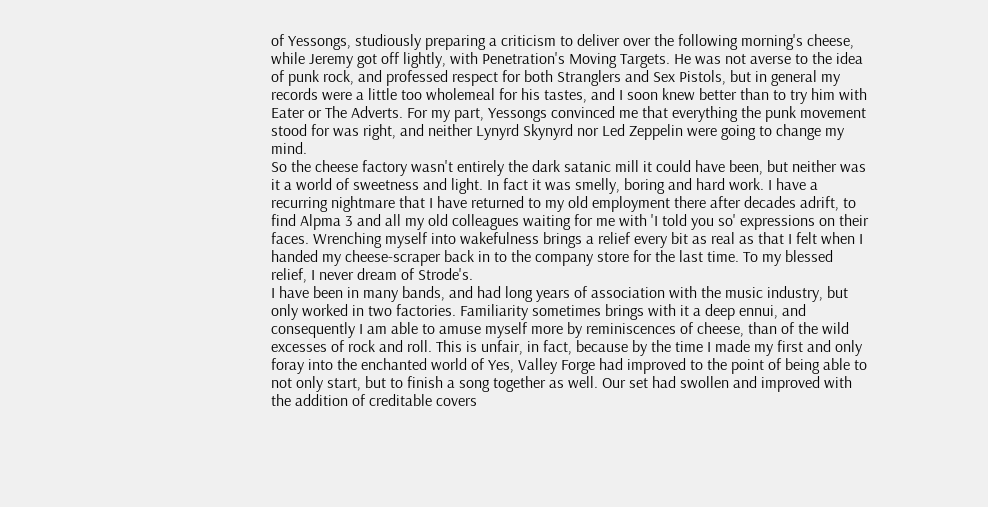of Yessongs, studiously preparing a criticism to deliver over the following morning's cheese, while Jeremy got off lightly, with Penetration's Moving Targets. He was not averse to the idea of punk rock, and professed respect for both Stranglers and Sex Pistols, but in general my records were a little too wholemeal for his tastes, and I soon knew better than to try him with Eater or The Adverts. For my part, Yessongs convinced me that everything the punk movement stood for was right, and neither Lynyrd Skynyrd nor Led Zeppelin were going to change my mind.
So the cheese factory wasn't entirely the dark satanic mill it could have been, but neither was it a world of sweetness and light. In fact it was smelly, boring and hard work. I have a recurring nightmare that I have returned to my old employment there after decades adrift, to find Alpma 3 and all my old colleagues waiting for me with 'I told you so' expressions on their faces. Wrenching myself into wakefulness brings a relief every bit as real as that I felt when I handed my cheese-scraper back in to the company store for the last time. To my blessed relief, I never dream of Strode's.
I have been in many bands, and had long years of association with the music industry, but only worked in two factories. Familiarity sometimes brings with it a deep ennui, and consequently I am able to amuse myself more by reminiscences of cheese, than of the wild excesses of rock and roll. This is unfair, in fact, because by the time I made my first and only foray into the enchanted world of Yes, Valley Forge had improved to the point of being able to not only start, but to finish a song together as well. Our set had swollen and improved with the addition of creditable covers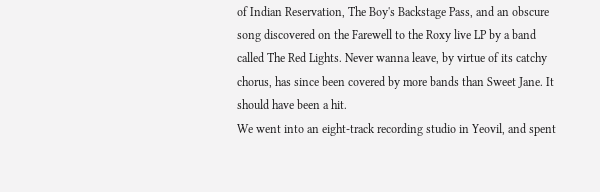of Indian Reservation, The Boy's Backstage Pass, and an obscure song discovered on the Farewell to the Roxy live LP by a band called The Red Lights. Never wanna leave, by virtue of its catchy chorus, has since been covered by more bands than Sweet Jane. It should have been a hit.
We went into an eight-track recording studio in Yeovil, and spent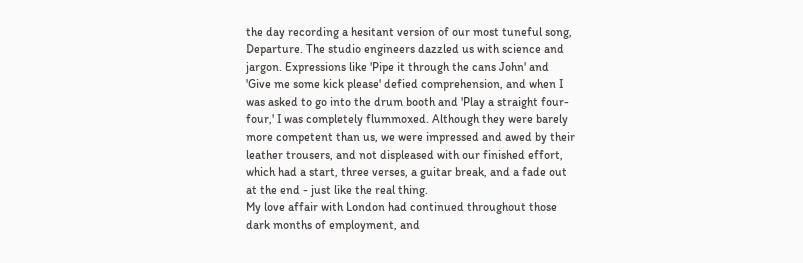the day recording a hesitant version of our most tuneful song, Departure. The studio engineers dazzled us with science and jargon. Expressions like 'Pipe it through the cans John' and 'Give me some kick please' defied comprehension, and when I was asked to go into the drum booth and 'Play a straight four-four,' I was completely flummoxed. Although they were barely more competent than us, we were impressed and awed by their leather trousers, and not displeased with our finished effort, which had a start, three verses, a guitar break, and a fade out at the end - just like the real thing.
My love affair with London had continued throughout those dark months of employment, and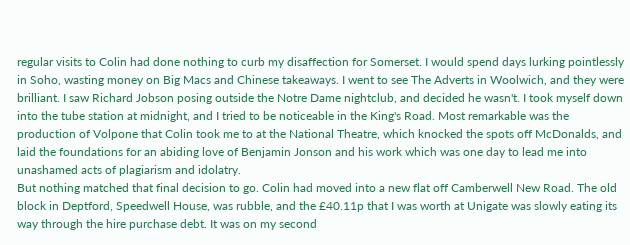regular visits to Colin had done nothing to curb my disaffection for Somerset. I would spend days lurking pointlessly in Soho, wasting money on Big Macs and Chinese takeaways. I went to see The Adverts in Woolwich, and they were brilliant. I saw Richard Jobson posing outside the Notre Dame nightclub, and decided he wasn't. I took myself down into the tube station at midnight, and I tried to be noticeable in the King's Road. Most remarkable was the production of Volpone that Colin took me to at the National Theatre, which knocked the spots off McDonalds, and laid the foundations for an abiding love of Benjamin Jonson and his work which was one day to lead me into unashamed acts of plagiarism and idolatry.
But nothing matched that final decision to go. Colin had moved into a new flat off Camberwell New Road. The old block in Deptford, Speedwell House, was rubble, and the £40.11p that I was worth at Unigate was slowly eating its way through the hire purchase debt. It was on my second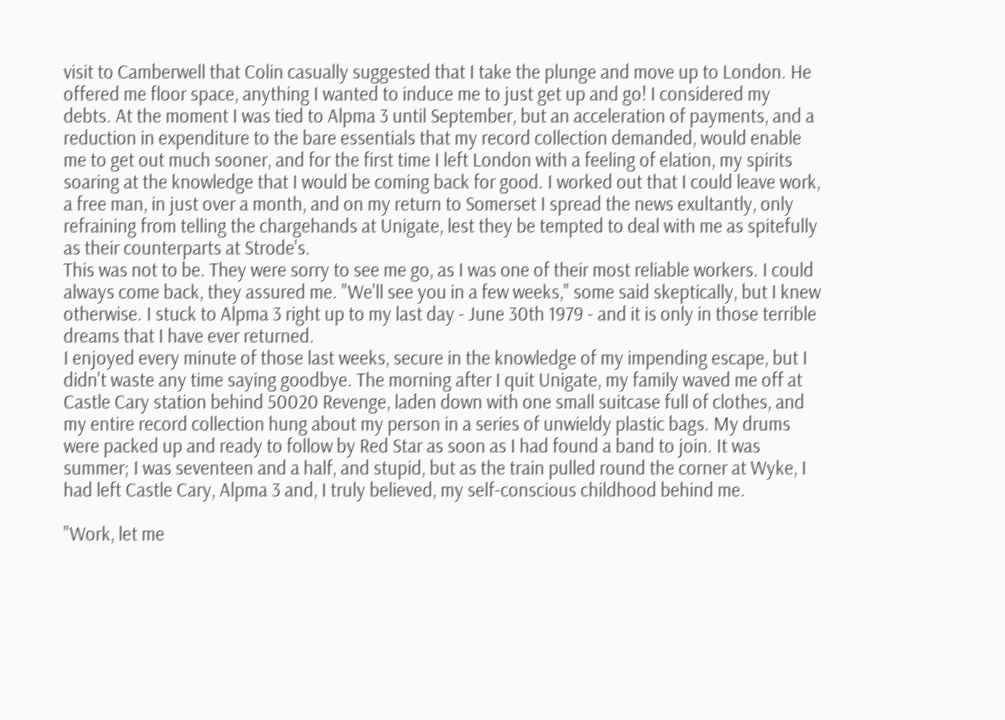visit to Camberwell that Colin casually suggested that I take the plunge and move up to London. He offered me floor space, anything I wanted to induce me to just get up and go! I considered my debts. At the moment I was tied to Alpma 3 until September, but an acceleration of payments, and a reduction in expenditure to the bare essentials that my record collection demanded, would enable me to get out much sooner, and for the first time I left London with a feeling of elation, my spirits soaring at the knowledge that I would be coming back for good. I worked out that I could leave work, a free man, in just over a month, and on my return to Somerset I spread the news exultantly, only refraining from telling the chargehands at Unigate, lest they be tempted to deal with me as spitefully as their counterparts at Strode's.
This was not to be. They were sorry to see me go, as I was one of their most reliable workers. I could always come back, they assured me. "We'll see you in a few weeks," some said skeptically, but I knew otherwise. I stuck to Alpma 3 right up to my last day - June 30th 1979 - and it is only in those terrible dreams that I have ever returned.
I enjoyed every minute of those last weeks, secure in the knowledge of my impending escape, but I didn't waste any time saying goodbye. The morning after I quit Unigate, my family waved me off at Castle Cary station behind 50020 Revenge, laden down with one small suitcase full of clothes, and my entire record collection hung about my person in a series of unwieldy plastic bags. My drums were packed up and ready to follow by Red Star as soon as I had found a band to join. It was summer; I was seventeen and a half, and stupid, but as the train pulled round the corner at Wyke, I had left Castle Cary, Alpma 3 and, I truly believed, my self-conscious childhood behind me.

"Work, let me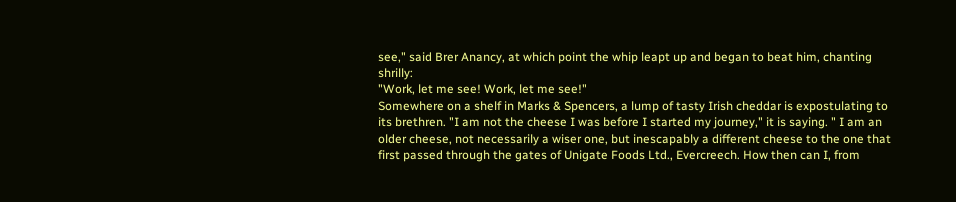see," said Brer Anancy, at which point the whip leapt up and began to beat him, chanting shrilly:
"Work, let me see! Work, let me see!"
Somewhere on a shelf in Marks & Spencers, a lump of tasty Irish cheddar is expostulating to its brethren. "I am not the cheese I was before I started my journey," it is saying. " I am an older cheese, not necessarily a wiser one, but inescapably a different cheese to the one that first passed through the gates of Unigate Foods Ltd., Evercreech. How then can I, from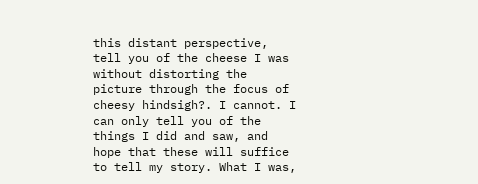this distant perspective, tell you of the cheese I was without distorting the picture through the focus of cheesy hindsigh?. I cannot. I can only tell you of the things I did and saw, and hope that these will suffice to tell my story. What I was,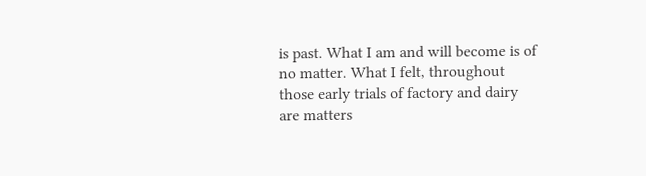is past. What I am and will become is of no matter. What I felt, throughout those early trials of factory and dairy are matters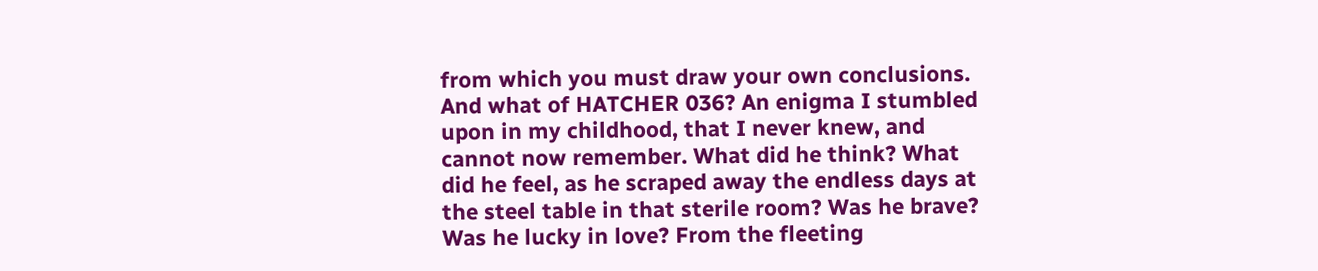from which you must draw your own conclusions.
And what of HATCHER 036? An enigma I stumbled upon in my childhood, that I never knew, and cannot now remember. What did he think? What did he feel, as he scraped away the endless days at the steel table in that sterile room? Was he brave? Was he lucky in love? From the fleeting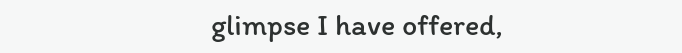glimpse I have offered,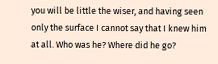you will be little the wiser, and having seen only the surface I cannot say that I knew him at all. Who was he? Where did he go?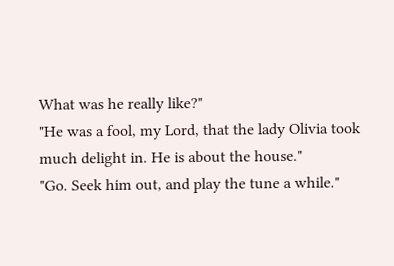What was he really like?"
"He was a fool, my Lord, that the lady Olivia took much delight in. He is about the house."
"Go. Seek him out, and play the tune a while."